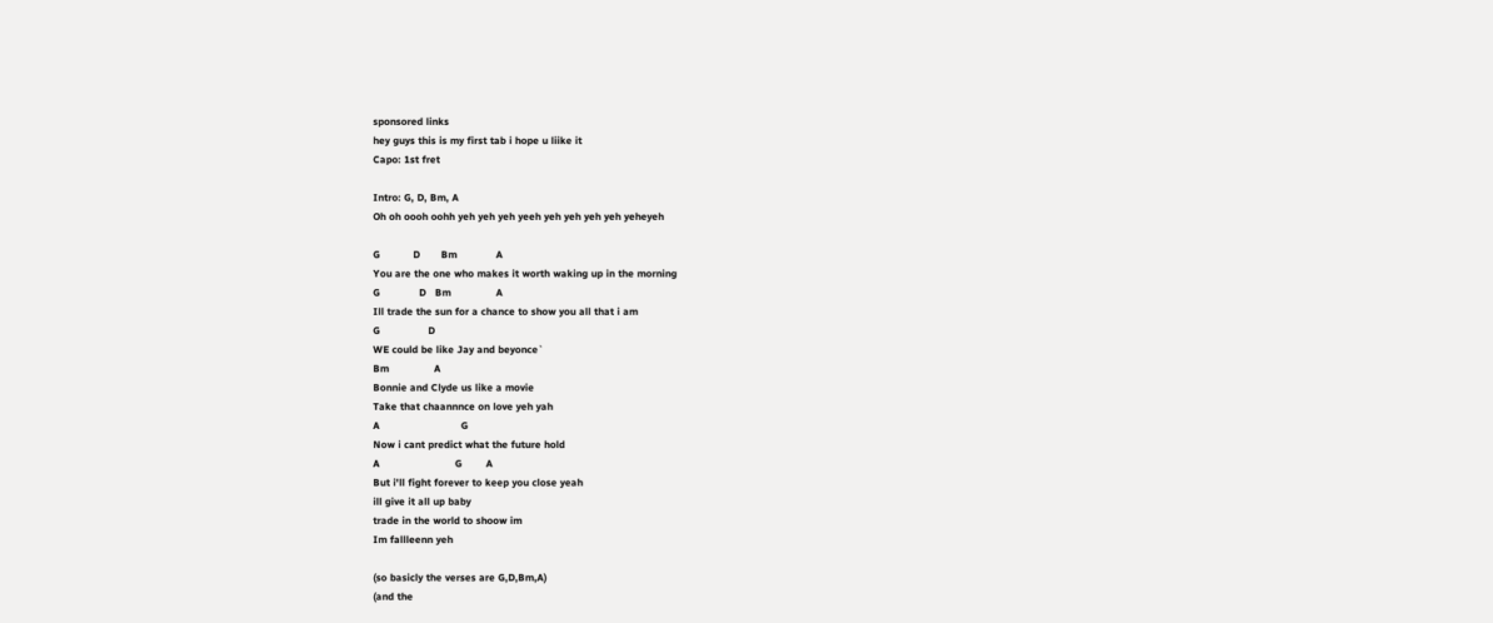sponsored links
hey guys this is my first tab i hope u liike it
Capo: 1st fret

Intro: G, D, Bm, A
Oh oh oooh oohh yeh yeh yeh yeeh yeh yeh yeh yeh yeheyeh

G           D       Bm             A
You are the one who makes it worth waking up in the morning
G             D   Bm               A
Ill trade the sun for a chance to show you all that i am
G                D
WE could be like Jay and beyonce`
Bm               A
Bonnie and Clyde us like a movie
Take that chaannnce on love yeh yah
A                           G
Now i cant predict what the future hold
A                         G        A
But i'll fight forever to keep you close yeah
ill give it all up baby
trade in the world to shoow im
Im fallleenn yeh

(so basicly the verses are G,D,Bm,A)
(and the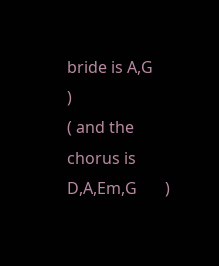bride is A,G              )
( and the chorus is D,A,Em,G       )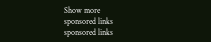Show more
sponsored links
sponsored links